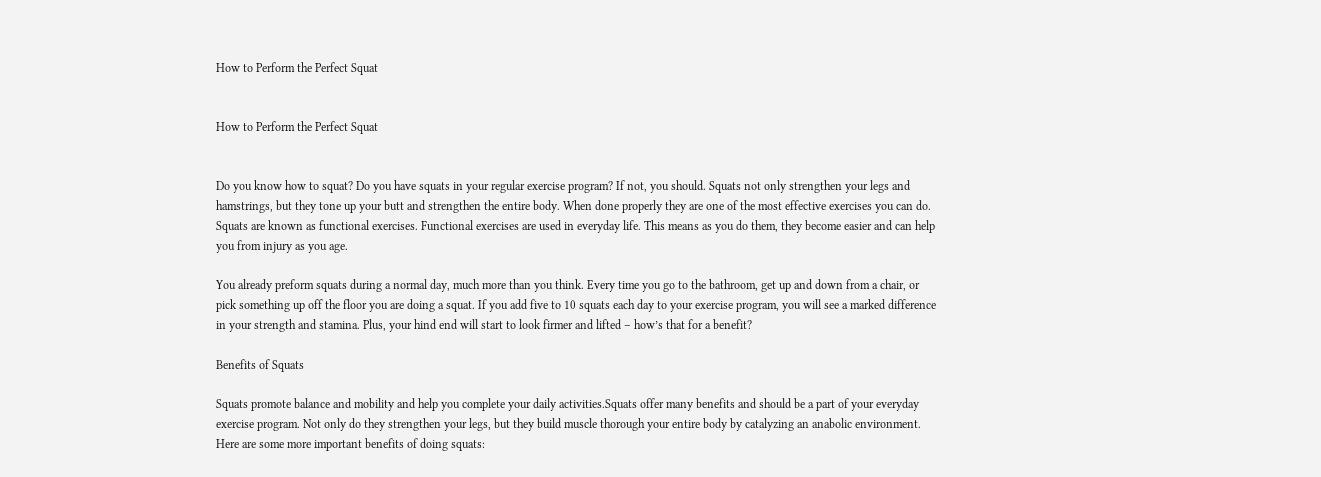How to Perform the Perfect Squat


How to Perform the Perfect Squat


Do you know how to squat? Do you have squats in your regular exercise program? If not, you should. Squats not only strengthen your legs and hamstrings, but they tone up your butt and strengthen the entire body. When done properly they are one of the most effective exercises you can do. Squats are known as functional exercises. Functional exercises are used in everyday life. This means as you do them, they become easier and can help you from injury as you age.

You already preform squats during a normal day, much more than you think. Every time you go to the bathroom, get up and down from a chair, or pick something up off the floor you are doing a squat. If you add five to 10 squats each day to your exercise program, you will see a marked difference in your strength and stamina. Plus, your hind end will start to look firmer and lifted – how’s that for a benefit?

Benefits of Squats

Squats promote balance and mobility and help you complete your daily activities.Squats offer many benefits and should be a part of your everyday exercise program. Not only do they strengthen your legs, but they build muscle thorough your entire body by catalyzing an anabolic environment. Here are some more important benefits of doing squats: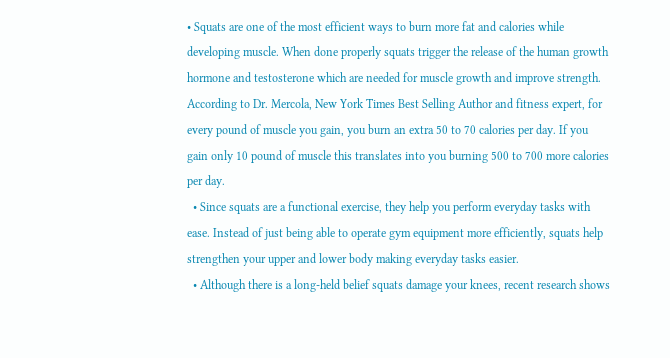• Squats are one of the most efficient ways to burn more fat and calories while developing muscle. When done properly squats trigger the release of the human growth hormone and testosterone which are needed for muscle growth and improve strength. According to Dr. Mercola, New York Times Best Selling Author and fitness expert, for every pound of muscle you gain, you burn an extra 50 to 70 calories per day. If you gain only 10 pound of muscle this translates into you burning 500 to 700 more calories per day.
  • Since squats are a functional exercise, they help you perform everyday tasks with ease. Instead of just being able to operate gym equipment more efficiently, squats help strengthen your upper and lower body making everyday tasks easier.
  • Although there is a long-held belief squats damage your knees, recent research shows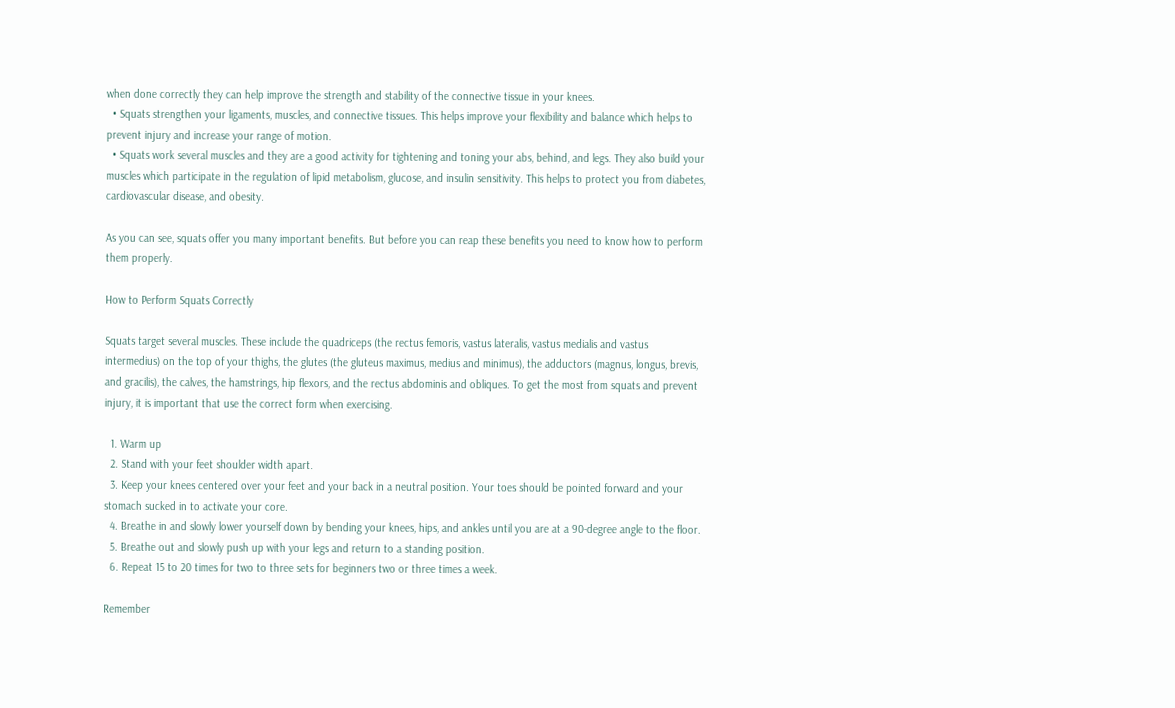when done correctly they can help improve the strength and stability of the connective tissue in your knees.
  • Squats strengthen your ligaments, muscles, and connective tissues. This helps improve your flexibility and balance which helps to prevent injury and increase your range of motion.
  • Squats work several muscles and they are a good activity for tightening and toning your abs, behind, and legs. They also build your muscles which participate in the regulation of lipid metabolism, glucose, and insulin sensitivity. This helps to protect you from diabetes, cardiovascular disease, and obesity.

As you can see, squats offer you many important benefits. But before you can reap these benefits you need to know how to perform them properly.

How to Perform Squats Correctly

Squats target several muscles. These include the quadriceps (the rectus femoris, vastus lateralis, vastus medialis and vastus intermedius) on the top of your thighs, the glutes (the gluteus maximus, medius and minimus), the adductors (magnus, longus, brevis, and gracilis), the calves, the hamstrings, hip flexors, and the rectus abdominis and obliques. To get the most from squats and prevent injury, it is important that use the correct form when exercising.

  1. Warm up
  2. Stand with your feet shoulder width apart.
  3. Keep your knees centered over your feet and your back in a neutral position. Your toes should be pointed forward and your stomach sucked in to activate your core.
  4. Breathe in and slowly lower yourself down by bending your knees, hips, and ankles until you are at a 90-degree angle to the floor.
  5. Breathe out and slowly push up with your legs and return to a standing position.
  6. Repeat 15 to 20 times for two to three sets for beginners two or three times a week.

Remember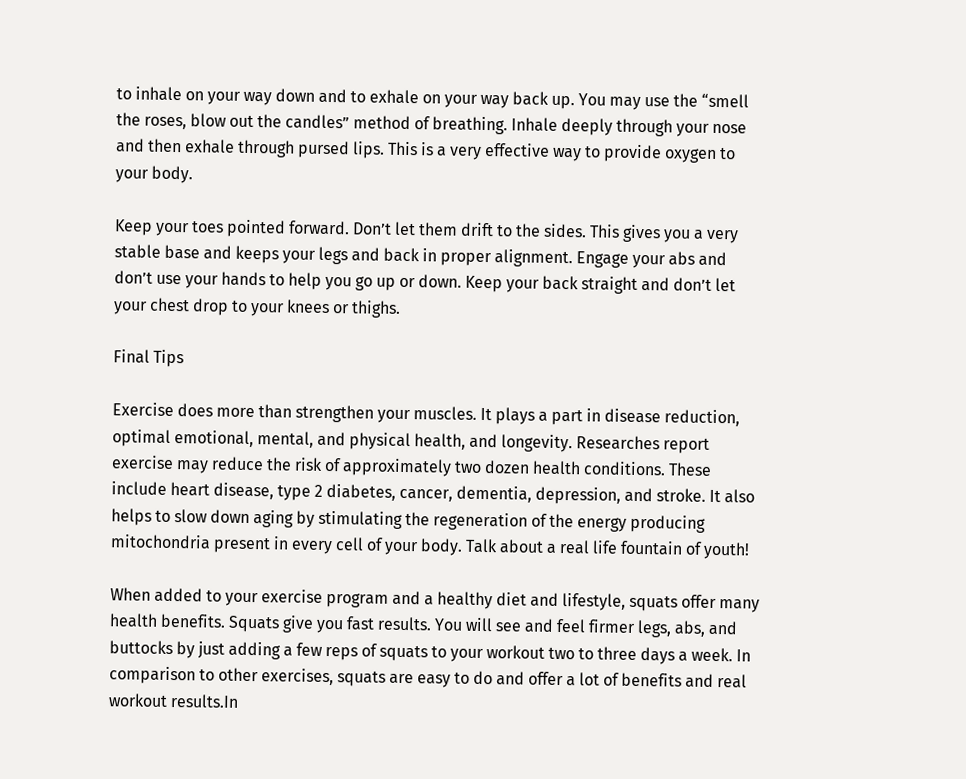to inhale on your way down and to exhale on your way back up. You may use the “smell the roses, blow out the candles” method of breathing. Inhale deeply through your nose and then exhale through pursed lips. This is a very effective way to provide oxygen to your body.

Keep your toes pointed forward. Don’t let them drift to the sides. This gives you a very stable base and keeps your legs and back in proper alignment. Engage your abs and don’t use your hands to help you go up or down. Keep your back straight and don’t let your chest drop to your knees or thighs.

Final Tips

Exercise does more than strengthen your muscles. It plays a part in disease reduction, optimal emotional, mental, and physical health, and longevity. Researches report exercise may reduce the risk of approximately two dozen health conditions. These include heart disease, type 2 diabetes, cancer, dementia, depression, and stroke. It also helps to slow down aging by stimulating the regeneration of the energy producing mitochondria present in every cell of your body. Talk about a real life fountain of youth!

When added to your exercise program and a healthy diet and lifestyle, squats offer many health benefits. Squats give you fast results. You will see and feel firmer legs, abs, and buttocks by just adding a few reps of squats to your workout two to three days a week. In comparison to other exercises, squats are easy to do and offer a lot of benefits and real workout results.In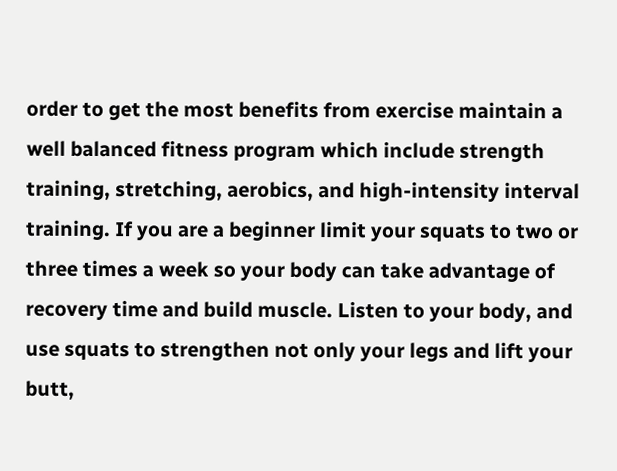order to get the most benefits from exercise maintain a well balanced fitness program which include strength training, stretching, aerobics, and high-intensity interval training. If you are a beginner limit your squats to two or three times a week so your body can take advantage of recovery time and build muscle. Listen to your body, and use squats to strengthen not only your legs and lift your butt,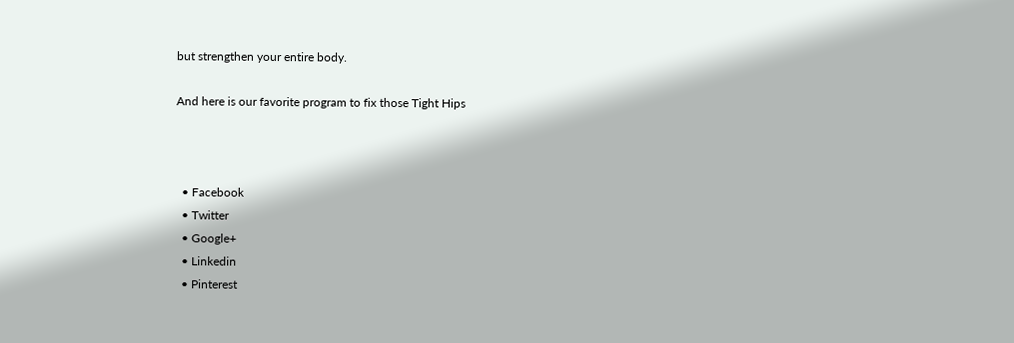but strengthen your entire body.

And here is our favorite program to fix those Tight Hips



  • Facebook
  • Twitter
  • Google+
  • Linkedin
  • Pinterest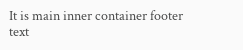It is main inner container footer text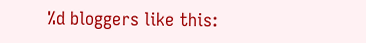%d bloggers like this: